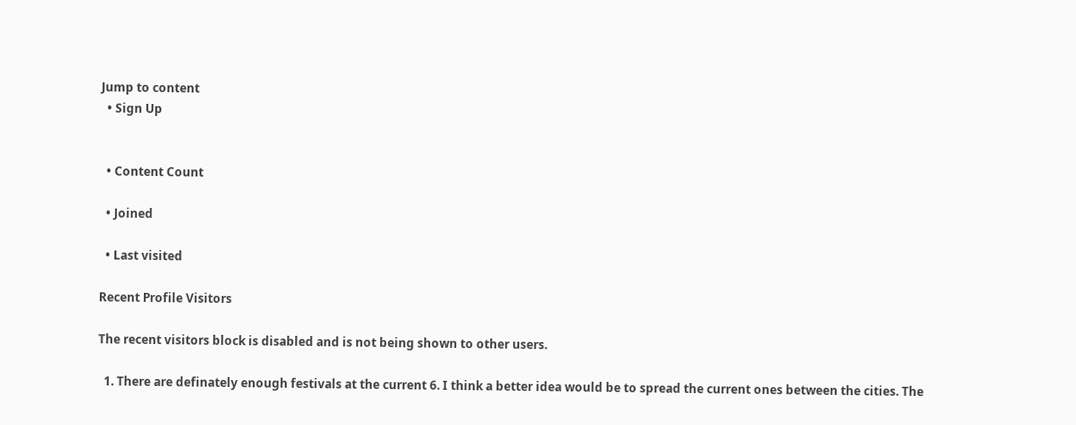Jump to content
  • Sign Up


  • Content Count

  • Joined

  • Last visited

Recent Profile Visitors

The recent visitors block is disabled and is not being shown to other users.

  1. There are definately enough festivals at the current 6. I think a better idea would be to spread the current ones between the cities. The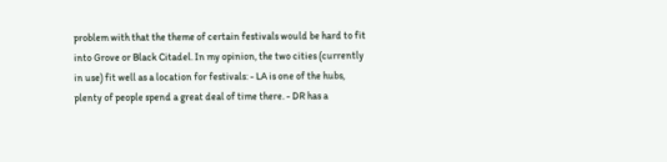problem with that the theme of certain festivals would be hard to fit into Grove or Black Citadel. In my opinion, the two cities (currently in use) fit well as a location for festivals: - LA is one of the hubs, plenty of people spend a great deal of time there. - DR has a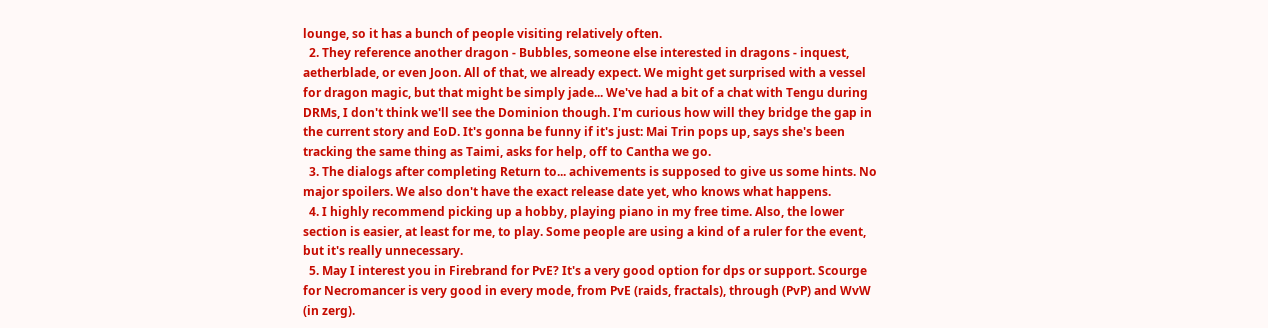lounge, so it has a bunch of people visiting relatively often.
  2. They reference another dragon - Bubbles, someone else interested in dragons - inquest, aetherblade, or even Joon. All of that, we already expect. We might get surprised with a vessel for dragon magic, but that might be simply jade... We've had a bit of a chat with Tengu during DRMs, I don't think we'll see the Dominion though. I'm curious how will they bridge the gap in the current story and EoD. It's gonna be funny if it's just: Mai Trin pops up, says she's been tracking the same thing as Taimi, asks for help, off to Cantha we go.
  3. The dialogs after completing Return to... achivements is supposed to give us some hints. No major spoilers. We also don't have the exact release date yet, who knows what happens.
  4. I highly recommend picking up a hobby, playing piano in my free time. Also, the lower section is easier, at least for me, to play. Some people are using a kind of a ruler for the event, but it's really unnecessary.
  5. May I interest you in Firebrand for PvE? It's a very good option for dps or support. Scourge for Necromancer is very good in every mode, from PvE (raids, fractals), through (PvP) and WvW (in zerg).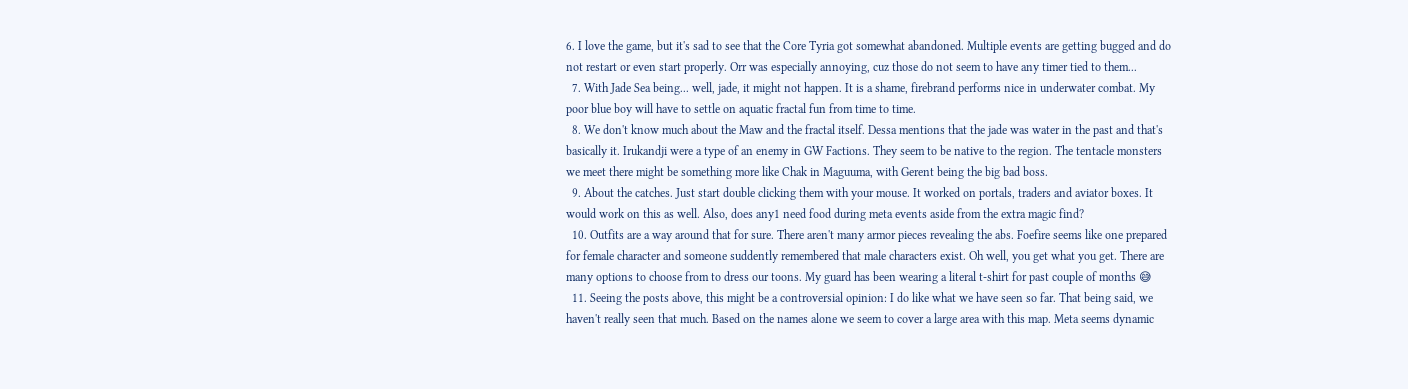6. I love the game, but it's sad to see that the Core Tyria got somewhat abandoned. Multiple events are getting bugged and do not restart or even start properly. Orr was especially annoying, cuz those do not seem to have any timer tied to them...
  7. With Jade Sea being... well, jade, it might not happen. It is a shame, firebrand performs nice in underwater combat. My poor blue boy will have to settle on aquatic fractal fun from time to time.
  8. We don't know much about the Maw and the fractal itself. Dessa mentions that the jade was water in the past and that's basically it. Irukandji were a type of an enemy in GW Factions. They seem to be native to the region. The tentacle monsters we meet there might be something more like Chak in Maguuma, with Gerent being the big bad boss.
  9. About the catches. Just start double clicking them with your mouse. It worked on portals, traders and aviator boxes. It would work on this as well. Also, does any1 need food during meta events aside from the extra magic find?
  10. Outfits are a way around that for sure. There aren't many armor pieces revealing the abs. Foefire seems like one prepared for female character and someone suddently remembered that male characters exist. Oh well, you get what you get. There are many options to choose from to dress our toons. My guard has been wearing a literal t-shirt for past couple of months 😅
  11. Seeing the posts above, this might be a controversial opinion: I do like what we have seen so far. That being said, we haven't really seen that much. Based on the names alone we seem to cover a large area with this map. Meta seems dynamic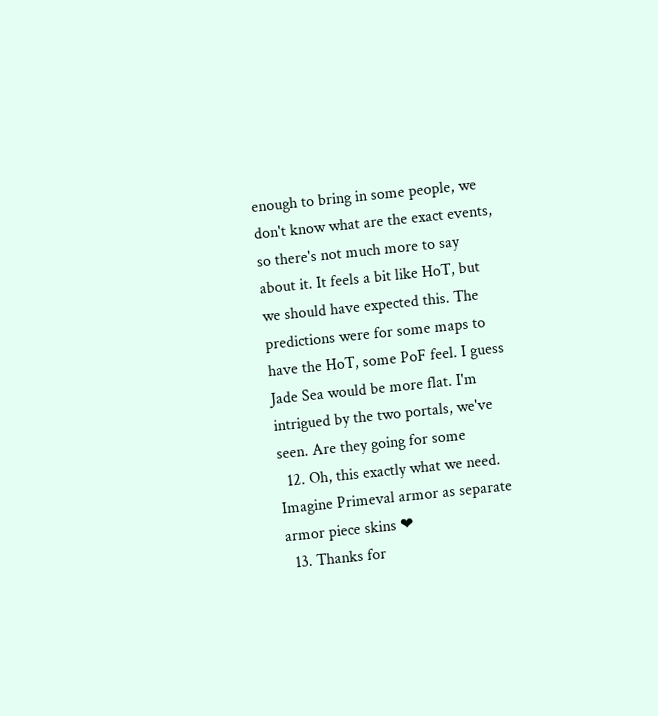enough to bring in some people, we don't know what are the exact events, so there's not much more to say about it. It feels a bit like HoT, but we should have expected this. The predictions were for some maps to have the HoT, some PoF feel. I guess Jade Sea would be more flat. I'm intrigued by the two portals, we've seen. Are they going for some
  12. Oh, this exactly what we need. Imagine Primeval armor as separate armor piece skins ❤
  13. Thanks for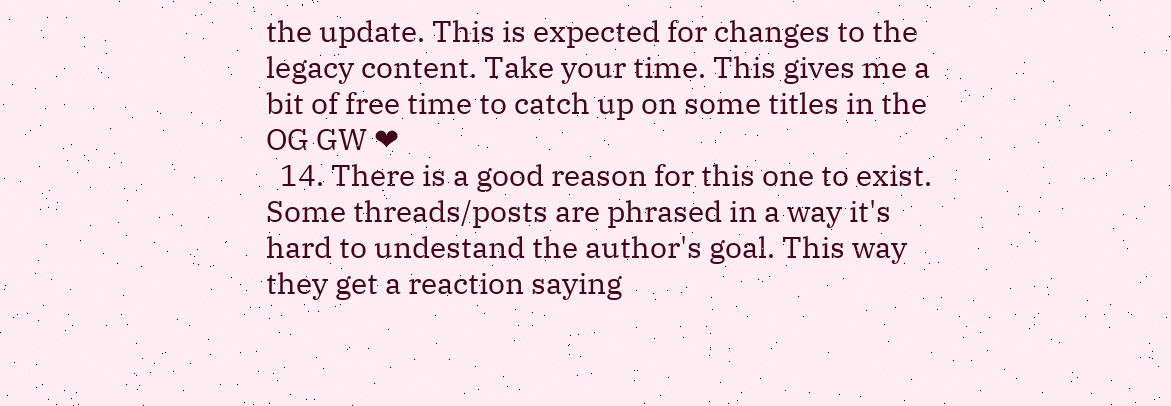the update. This is expected for changes to the legacy content. Take your time. This gives me a bit of free time to catch up on some titles in the OG GW ❤
  14. There is a good reason for this one to exist. Some threads/posts are phrased in a way it's hard to undestand the author's goal. This way they get a reaction saying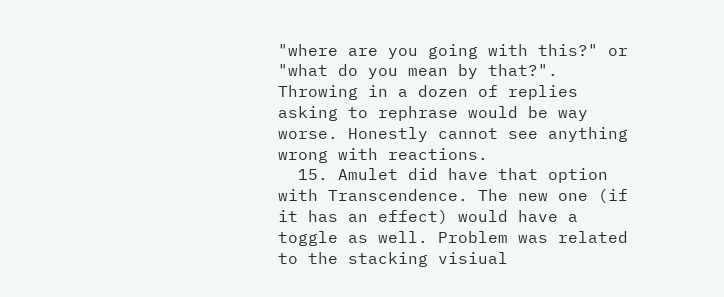"where are you going with this?" or "what do you mean by that?". Throwing in a dozen of replies asking to rephrase would be way worse. Honestly cannot see anything wrong with reactions.
  15. Amulet did have that option with Transcendence. The new one (if it has an effect) would have a toggle as well. Problem was related to the stacking visiual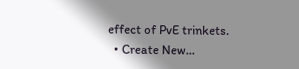effect of PvE trinkets.
  • Create New...